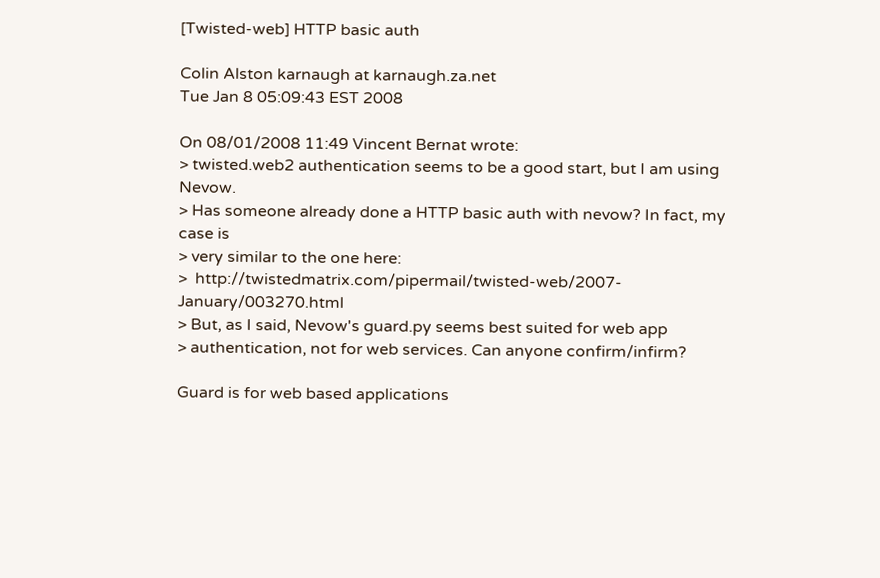[Twisted-web] HTTP basic auth

Colin Alston karnaugh at karnaugh.za.net
Tue Jan 8 05:09:43 EST 2008

On 08/01/2008 11:49 Vincent Bernat wrote:
> twisted.web2 authentication seems to be a good start, but I am using Nevow.
> Has someone already done a HTTP basic auth with nevow? In fact, my case is
> very similar to the one here:
>  http://twistedmatrix.com/pipermail/twisted-web/2007-January/003270.html
> But, as I said, Nevow's guard.py seems best suited for web app
> authentication, not for web services. Can anyone confirm/infirm?

Guard is for web based applications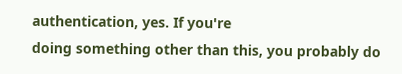authentication, yes. If you're
doing something other than this, you probably do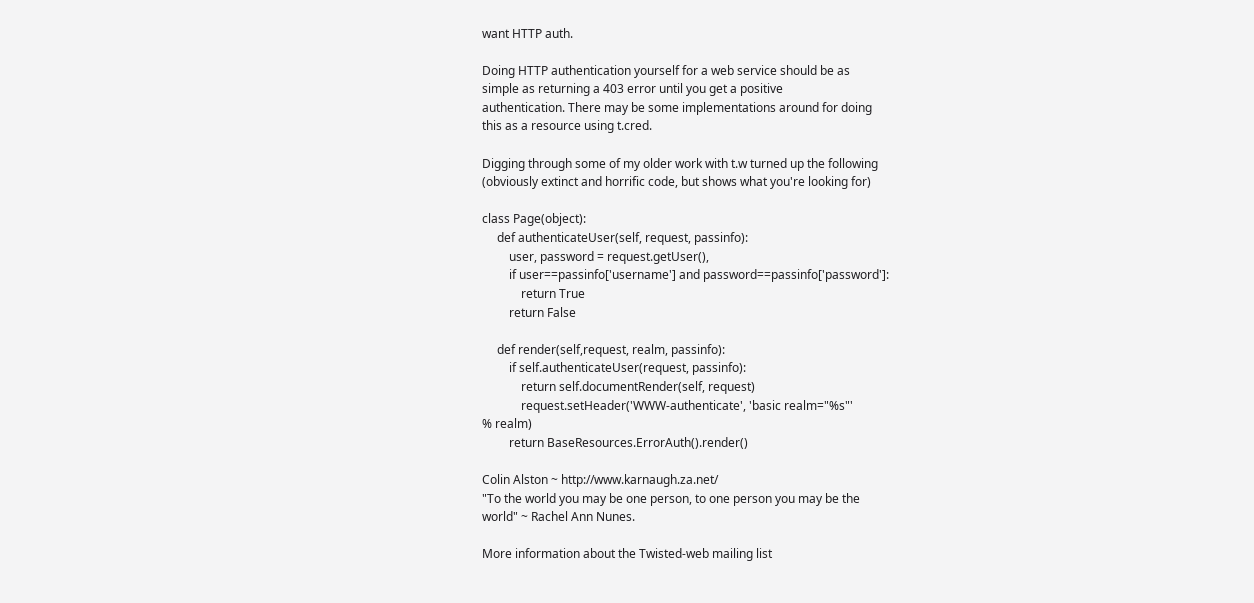want HTTP auth.

Doing HTTP authentication yourself for a web service should be as
simple as returning a 403 error until you get a positive
authentication. There may be some implementations around for doing
this as a resource using t.cred.

Digging through some of my older work with t.w turned up the following
(obviously extinct and horrific code, but shows what you're looking for)

class Page(object):
     def authenticateUser(self, request, passinfo):
         user, password = request.getUser(),
         if user==passinfo['username'] and password==passinfo['password']:
             return True
         return False

     def render(self,request, realm, passinfo):
         if self.authenticateUser(request, passinfo):
             return self.documentRender(self, request)
             request.setHeader('WWW-authenticate', 'basic realm="%s"'
% realm)
         return BaseResources.ErrorAuth().render()

Colin Alston ~ http://www.karnaugh.za.net/
"To the world you may be one person, to one person you may be the
world" ~ Rachel Ann Nunes.

More information about the Twisted-web mailing list